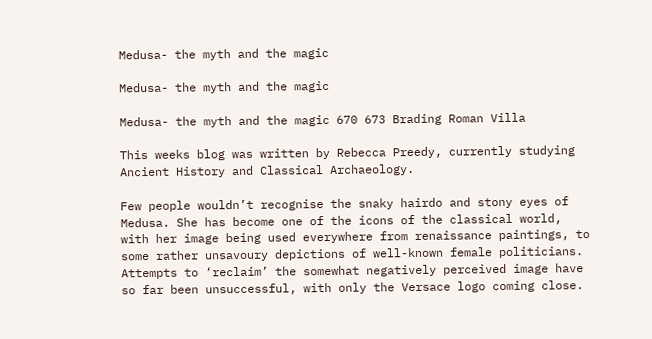Medusa- the myth and the magic

Medusa- the myth and the magic

Medusa- the myth and the magic 670 673 Brading Roman Villa

This weeks blog was written by Rebecca Preedy, currently studying Ancient History and Classical Archaeology.

Few people wouldn’t recognise the snaky hairdo and stony eyes of Medusa. She has become one of the icons of the classical world, with her image being used everywhere from renaissance paintings, to some rather unsavoury depictions of well-known female politicians. Attempts to ‘reclaim’ the somewhat negatively perceived image have so far been unsuccessful, with only the Versace logo coming close.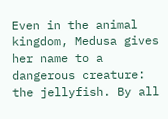Even in the animal kingdom, Medusa gives her name to a dangerous creature: the jellyfish. By all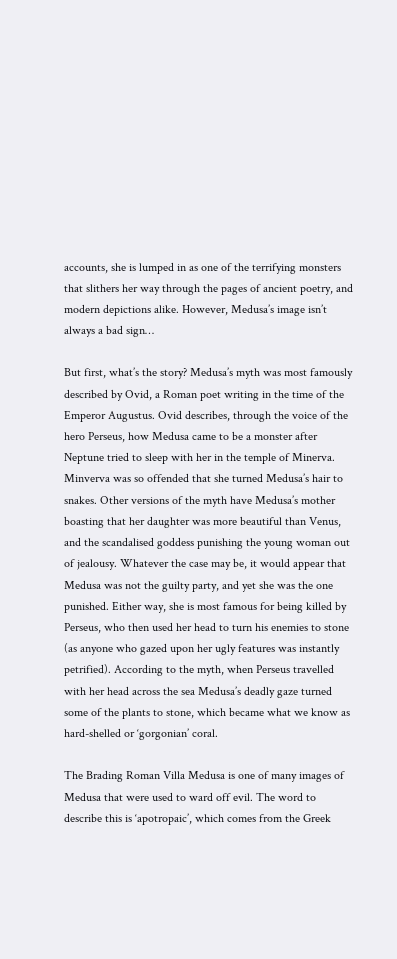accounts, she is lumped in as one of the terrifying monsters that slithers her way through the pages of ancient poetry, and modern depictions alike. However, Medusa’s image isn’t always a bad sign…

But first, what’s the story? Medusa’s myth was most famously described by Ovid, a Roman poet writing in the time of the Emperor Augustus. Ovid describes, through the voice of the hero Perseus, how Medusa came to be a monster after Neptune tried to sleep with her in the temple of Minerva. Minverva was so offended that she turned Medusa’s hair to snakes. Other versions of the myth have Medusa’s mother boasting that her daughter was more beautiful than Venus, and the scandalised goddess punishing the young woman out of jealousy. Whatever the case may be, it would appear that Medusa was not the guilty party, and yet she was the one punished. Either way, she is most famous for being killed by Perseus, who then used her head to turn his enemies to stone (as anyone who gazed upon her ugly features was instantly petrified). According to the myth, when Perseus travelled with her head across the sea Medusa’s deadly gaze turned some of the plants to stone, which became what we know as hard-shelled or ‘gorgonian’ coral.

The Brading Roman Villa Medusa is one of many images of Medusa that were used to ward off evil. The word to describe this is ‘apotropaic’, which comes from the Greek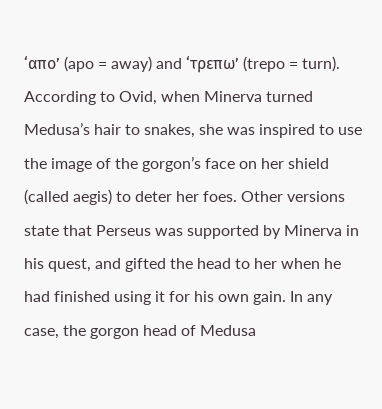‘απο’ (apo = away) and ‘τρεπω’ (trepo = turn). According to Ovid, when Minerva turned Medusa’s hair to snakes, she was inspired to use the image of the gorgon’s face on her shield (called aegis) to deter her foes. Other versions state that Perseus was supported by Minerva in his quest, and gifted the head to her when he had finished using it for his own gain. In any case, the gorgon head of Medusa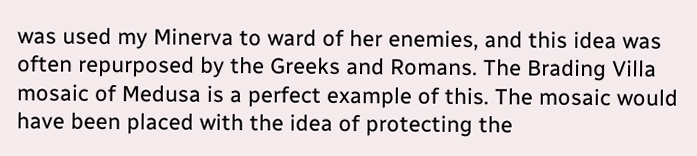was used my Minerva to ward of her enemies, and this idea was often repurposed by the Greeks and Romans. The Brading Villa mosaic of Medusa is a perfect example of this. The mosaic would have been placed with the idea of protecting the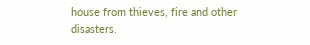house from thieves, fire and other disasters.